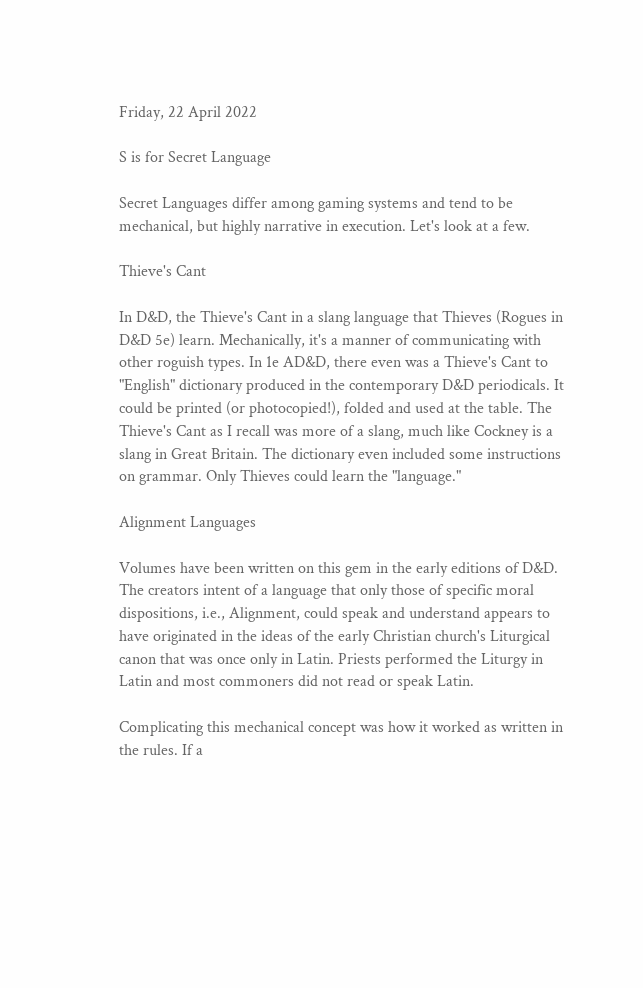Friday, 22 April 2022

S is for Secret Language

Secret Languages differ among gaming systems and tend to be mechanical, but highly narrative in execution. Let's look at a few.

Thieve's Cant

In D&D, the Thieve's Cant in a slang language that Thieves (Rogues in D&D 5e) learn. Mechanically, it's a manner of communicating with other roguish types. In 1e AD&D, there even was a Thieve's Cant to "English" dictionary produced in the contemporary D&D periodicals. It could be printed (or photocopied!), folded and used at the table. The Thieve's Cant as I recall was more of a slang, much like Cockney is a slang in Great Britain. The dictionary even included some instructions on grammar. Only Thieves could learn the "language."

Alignment Languages

Volumes have been written on this gem in the early editions of D&D. The creators intent of a language that only those of specific moral dispositions, i.e., Alignment, could speak and understand appears to have originated in the ideas of the early Christian church's Liturgical canon that was once only in Latin. Priests performed the Liturgy in Latin and most commoners did not read or speak Latin.

Complicating this mechanical concept was how it worked as written in the rules. If a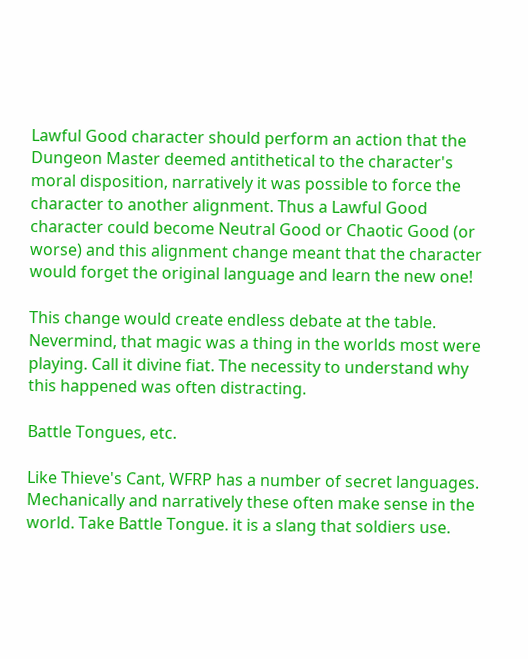Lawful Good character should perform an action that the Dungeon Master deemed antithetical to the character's moral disposition, narratively it was possible to force the character to another alignment. Thus a Lawful Good character could become Neutral Good or Chaotic Good (or worse) and this alignment change meant that the character would forget the original language and learn the new one!

This change would create endless debate at the table. Nevermind, that magic was a thing in the worlds most were playing. Call it divine fiat. The necessity to understand why this happened was often distracting.

Battle Tongues, etc.

Like Thieve's Cant, WFRP has a number of secret languages. Mechanically and narratively these often make sense in the world. Take Battle Tongue. it is a slang that soldiers use.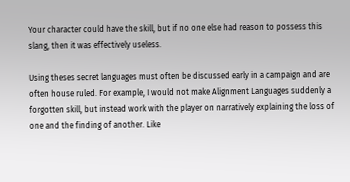Your character could have the skill, but if no one else had reason to possess this slang, then it was effectively useless.

Using theses secret languages must often be discussed early in a campaign and are often house ruled. For example, I would not make Alignment Languages suddenly a forgotten skill, but instead work with the player on narratively explaining the loss of one and the finding of another. Like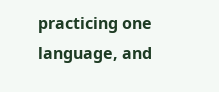practicing one language, and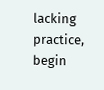lacking practice, begin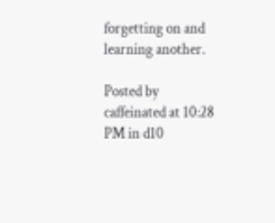forgetting on and learning another.

Posted by caffeinated at 10:28 PM in d10